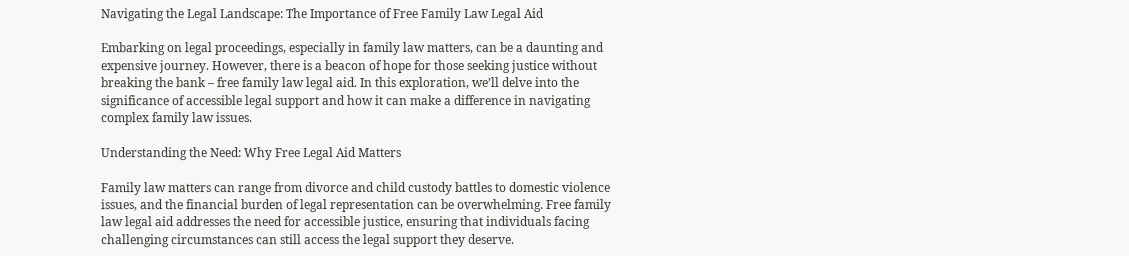Navigating the Legal Landscape: The Importance of Free Family Law Legal Aid

Embarking on legal proceedings, especially in family law matters, can be a daunting and expensive journey. However, there is a beacon of hope for those seeking justice without breaking the bank – free family law legal aid. In this exploration, we’ll delve into the significance of accessible legal support and how it can make a difference in navigating complex family law issues.

Understanding the Need: Why Free Legal Aid Matters

Family law matters can range from divorce and child custody battles to domestic violence issues, and the financial burden of legal representation can be overwhelming. Free family law legal aid addresses the need for accessible justice, ensuring that individuals facing challenging circumstances can still access the legal support they deserve.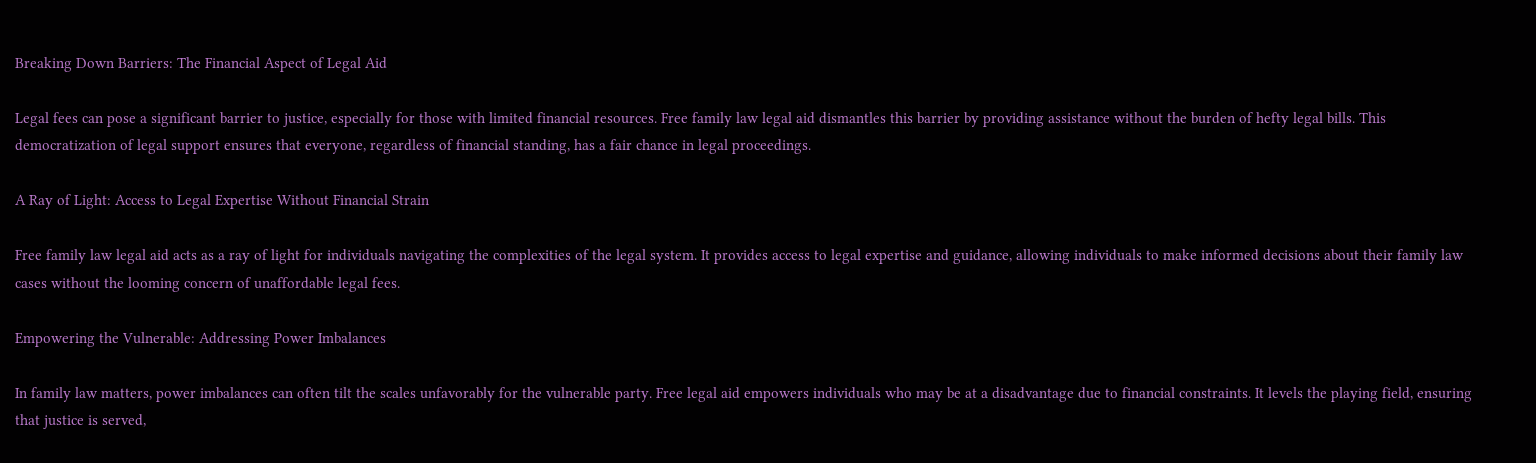Breaking Down Barriers: The Financial Aspect of Legal Aid

Legal fees can pose a significant barrier to justice, especially for those with limited financial resources. Free family law legal aid dismantles this barrier by providing assistance without the burden of hefty legal bills. This democratization of legal support ensures that everyone, regardless of financial standing, has a fair chance in legal proceedings.

A Ray of Light: Access to Legal Expertise Without Financial Strain

Free family law legal aid acts as a ray of light for individuals navigating the complexities of the legal system. It provides access to legal expertise and guidance, allowing individuals to make informed decisions about their family law cases without the looming concern of unaffordable legal fees.

Empowering the Vulnerable: Addressing Power Imbalances

In family law matters, power imbalances can often tilt the scales unfavorably for the vulnerable party. Free legal aid empowers individuals who may be at a disadvantage due to financial constraints. It levels the playing field, ensuring that justice is served,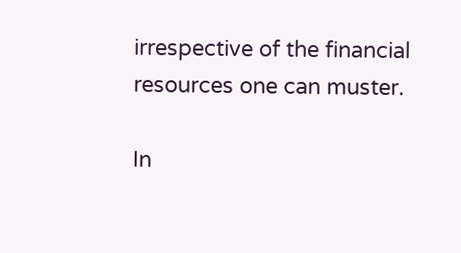irrespective of the financial resources one can muster.

In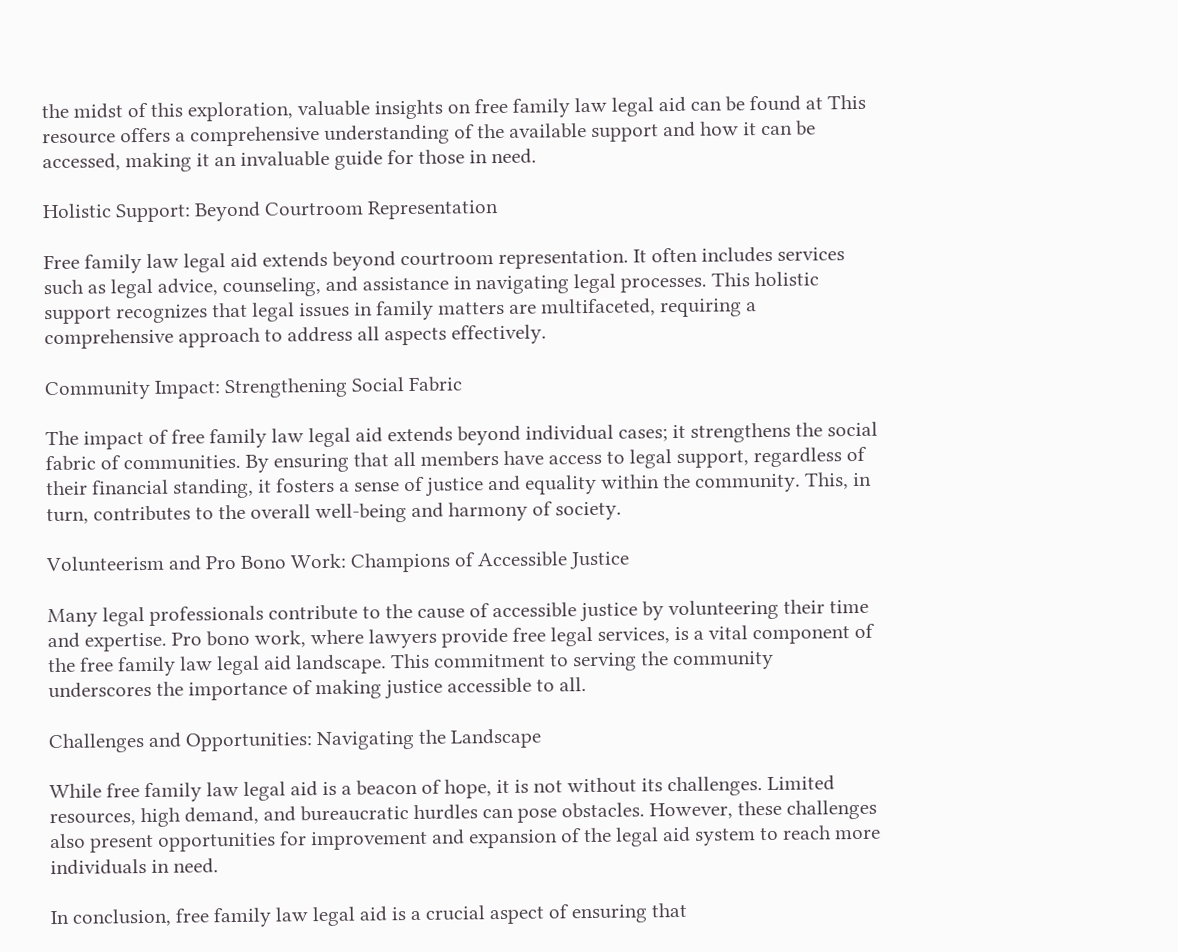the midst of this exploration, valuable insights on free family law legal aid can be found at This resource offers a comprehensive understanding of the available support and how it can be accessed, making it an invaluable guide for those in need.

Holistic Support: Beyond Courtroom Representation

Free family law legal aid extends beyond courtroom representation. It often includes services such as legal advice, counseling, and assistance in navigating legal processes. This holistic support recognizes that legal issues in family matters are multifaceted, requiring a comprehensive approach to address all aspects effectively.

Community Impact: Strengthening Social Fabric

The impact of free family law legal aid extends beyond individual cases; it strengthens the social fabric of communities. By ensuring that all members have access to legal support, regardless of their financial standing, it fosters a sense of justice and equality within the community. This, in turn, contributes to the overall well-being and harmony of society.

Volunteerism and Pro Bono Work: Champions of Accessible Justice

Many legal professionals contribute to the cause of accessible justice by volunteering their time and expertise. Pro bono work, where lawyers provide free legal services, is a vital component of the free family law legal aid landscape. This commitment to serving the community underscores the importance of making justice accessible to all.

Challenges and Opportunities: Navigating the Landscape

While free family law legal aid is a beacon of hope, it is not without its challenges. Limited resources, high demand, and bureaucratic hurdles can pose obstacles. However, these challenges also present opportunities for improvement and expansion of the legal aid system to reach more individuals in need.

In conclusion, free family law legal aid is a crucial aspect of ensuring that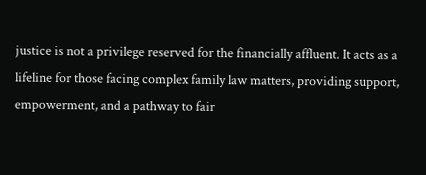justice is not a privilege reserved for the financially affluent. It acts as a lifeline for those facing complex family law matters, providing support, empowerment, and a pathway to fair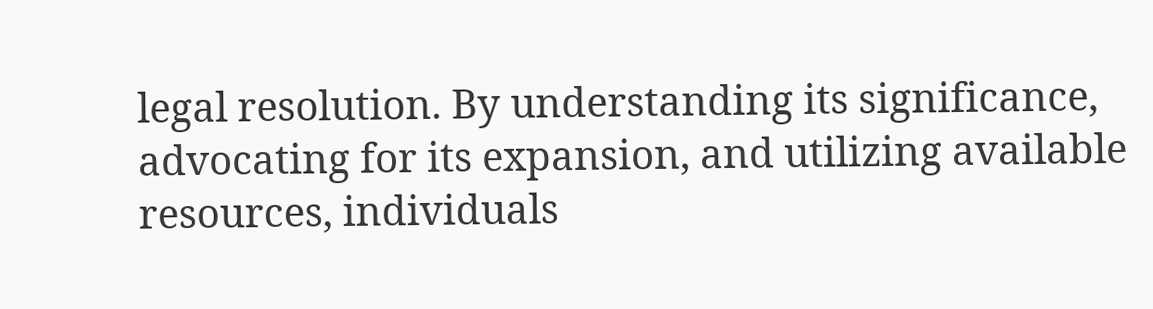legal resolution. By understanding its significance, advocating for its expansion, and utilizing available resources, individuals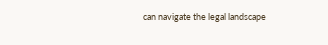can navigate the legal landscape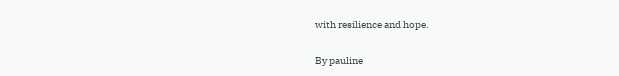with resilience and hope.

By pauline